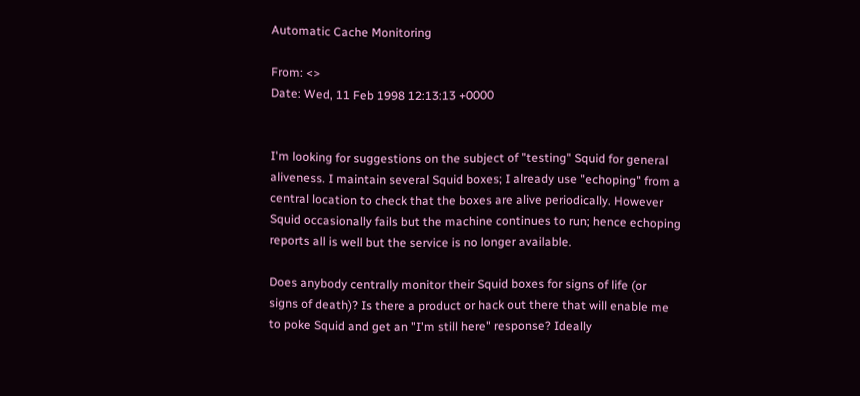Automatic Cache Monitoring

From: <>
Date: Wed, 11 Feb 1998 12:13:13 +0000


I'm looking for suggestions on the subject of "testing" Squid for general
aliveness. I maintain several Squid boxes; I already use "echoping" from a
central location to check that the boxes are alive periodically. However
Squid occasionally fails but the machine continues to run; hence echoping
reports all is well but the service is no longer available.

Does anybody centrally monitor their Squid boxes for signs of life (or
signs of death)? Is there a product or hack out there that will enable me
to poke Squid and get an "I'm still here" response? Ideally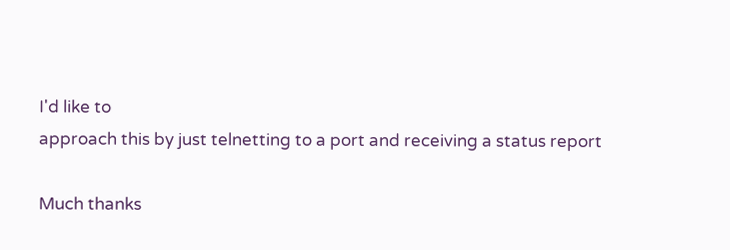I'd like to
approach this by just telnetting to a port and receiving a status report

Much thanks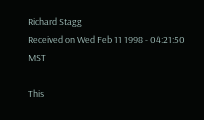Richard Stagg
Received on Wed Feb 11 1998 - 04:21:50 MST

This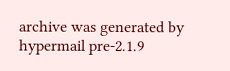archive was generated by hypermail pre-2.1.9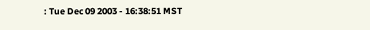: Tue Dec 09 2003 - 16:38:51 MST